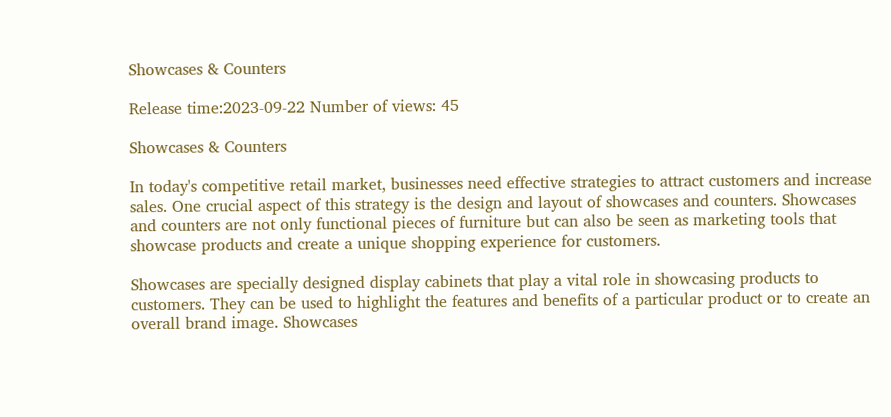Showcases & Counters

Release time:2023-09-22 Number of views: 45

Showcases & Counters

In today's competitive retail market, businesses need effective strategies to attract customers and increase sales. One crucial aspect of this strategy is the design and layout of showcases and counters. Showcases and counters are not only functional pieces of furniture but can also be seen as marketing tools that showcase products and create a unique shopping experience for customers.

Showcases are specially designed display cabinets that play a vital role in showcasing products to customers. They can be used to highlight the features and benefits of a particular product or to create an overall brand image. Showcases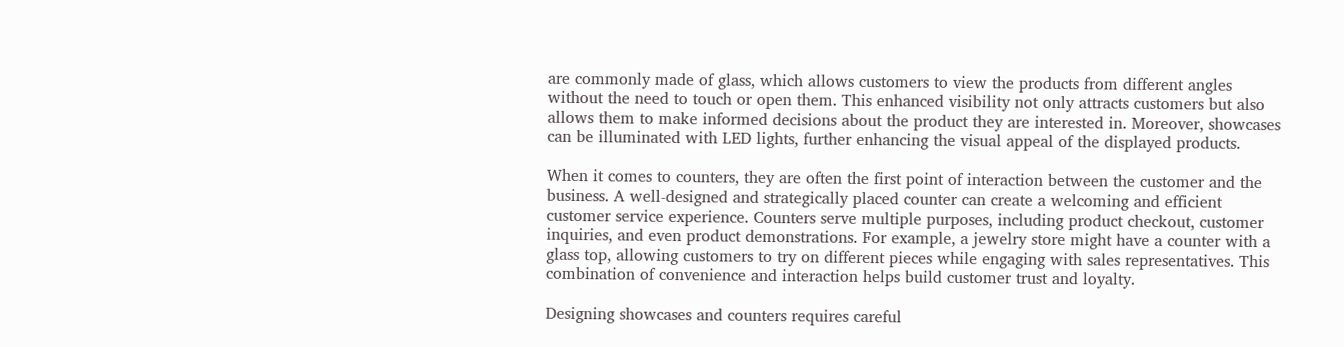are commonly made of glass, which allows customers to view the products from different angles without the need to touch or open them. This enhanced visibility not only attracts customers but also allows them to make informed decisions about the product they are interested in. Moreover, showcases can be illuminated with LED lights, further enhancing the visual appeal of the displayed products.

When it comes to counters, they are often the first point of interaction between the customer and the business. A well-designed and strategically placed counter can create a welcoming and efficient customer service experience. Counters serve multiple purposes, including product checkout, customer inquiries, and even product demonstrations. For example, a jewelry store might have a counter with a glass top, allowing customers to try on different pieces while engaging with sales representatives. This combination of convenience and interaction helps build customer trust and loyalty.

Designing showcases and counters requires careful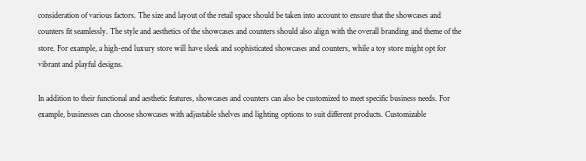consideration of various factors. The size and layout of the retail space should be taken into account to ensure that the showcases and counters fit seamlessly. The style and aesthetics of the showcases and counters should also align with the overall branding and theme of the store. For example, a high-end luxury store will have sleek and sophisticated showcases and counters, while a toy store might opt for vibrant and playful designs.

In addition to their functional and aesthetic features, showcases and counters can also be customized to meet specific business needs. For example, businesses can choose showcases with adjustable shelves and lighting options to suit different products. Customizable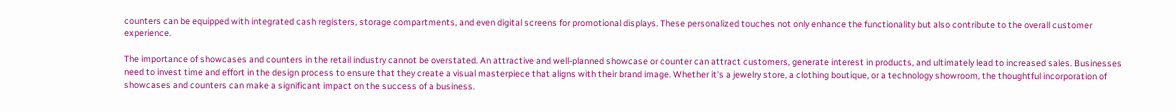counters can be equipped with integrated cash registers, storage compartments, and even digital screens for promotional displays. These personalized touches not only enhance the functionality but also contribute to the overall customer experience.

The importance of showcases and counters in the retail industry cannot be overstated. An attractive and well-planned showcase or counter can attract customers, generate interest in products, and ultimately lead to increased sales. Businesses need to invest time and effort in the design process to ensure that they create a visual masterpiece that aligns with their brand image. Whether it's a jewelry store, a clothing boutique, or a technology showroom, the thoughtful incorporation of showcases and counters can make a significant impact on the success of a business.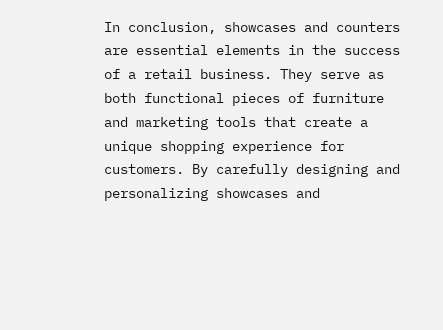In conclusion, showcases and counters are essential elements in the success of a retail business. They serve as both functional pieces of furniture and marketing tools that create a unique shopping experience for customers. By carefully designing and personalizing showcases and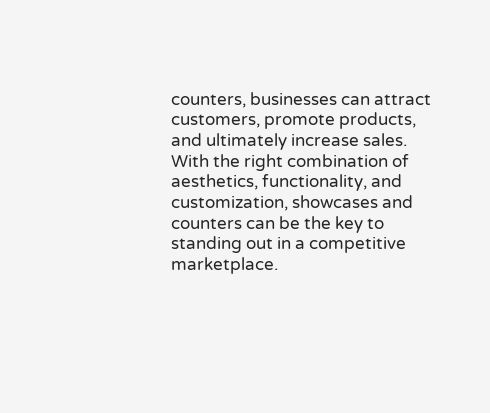counters, businesses can attract customers, promote products, and ultimately increase sales. With the right combination of aesthetics, functionality, and customization, showcases and counters can be the key to standing out in a competitive marketplace.